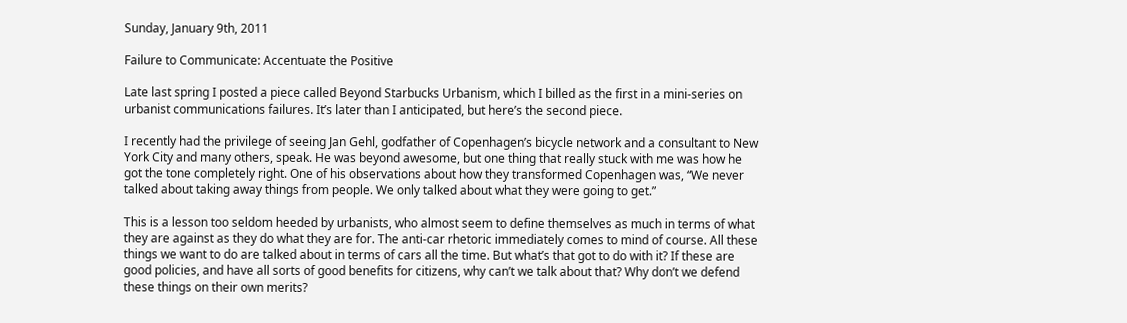Sunday, January 9th, 2011

Failure to Communicate: Accentuate the Positive

Late last spring I posted a piece called Beyond Starbucks Urbanism, which I billed as the first in a mini-series on urbanist communications failures. It’s later than I anticipated, but here’s the second piece.

I recently had the privilege of seeing Jan Gehl, godfather of Copenhagen’s bicycle network and a consultant to New York City and many others, speak. He was beyond awesome, but one thing that really stuck with me was how he got the tone completely right. One of his observations about how they transformed Copenhagen was, “We never talked about taking away things from people. We only talked about what they were going to get.”

This is a lesson too seldom heeded by urbanists, who almost seem to define themselves as much in terms of what they are against as they do what they are for. The anti-car rhetoric immediately comes to mind of course. All these things we want to do are talked about in terms of cars all the time. But what’s that got to do with it? If these are good policies, and have all sorts of good benefits for citizens, why can’t we talk about that? Why don’t we defend these things on their own merits?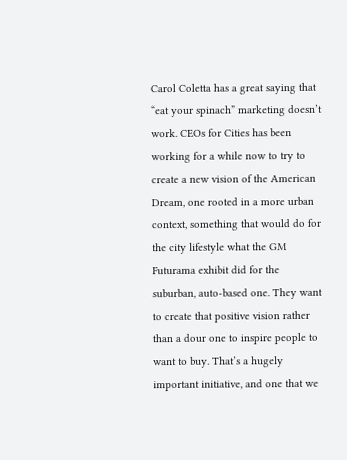Carol Coletta has a great saying that “eat your spinach” marketing doesn’t work. CEOs for Cities has been working for a while now to try to create a new vision of the American Dream, one rooted in a more urban context, something that would do for the city lifestyle what the GM Futurama exhibit did for the suburban, auto-based one. They want to create that positive vision rather than a dour one to inspire people to want to buy. That’s a hugely important initiative, and one that we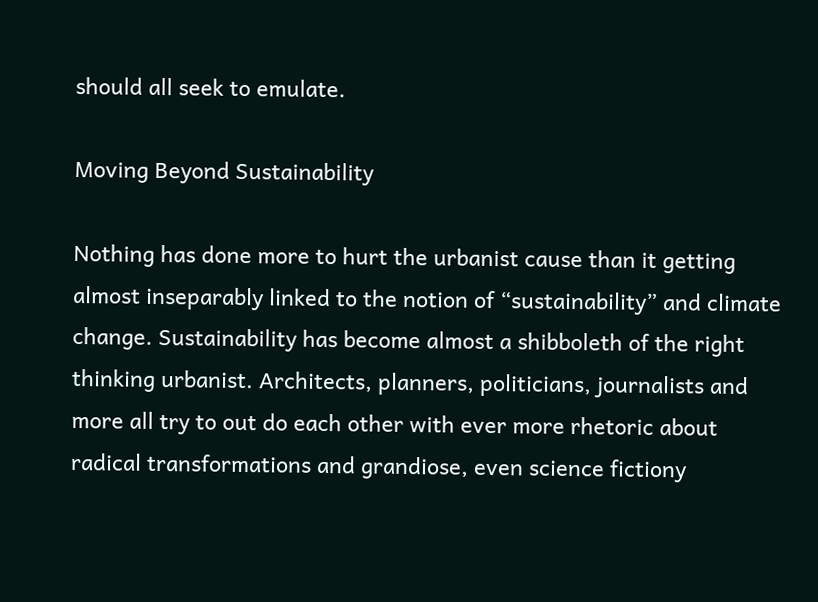should all seek to emulate.

Moving Beyond Sustainability

Nothing has done more to hurt the urbanist cause than it getting almost inseparably linked to the notion of “sustainability” and climate change. Sustainability has become almost a shibboleth of the right thinking urbanist. Architects, planners, politicians, journalists and more all try to out do each other with ever more rhetoric about radical transformations and grandiose, even science fictiony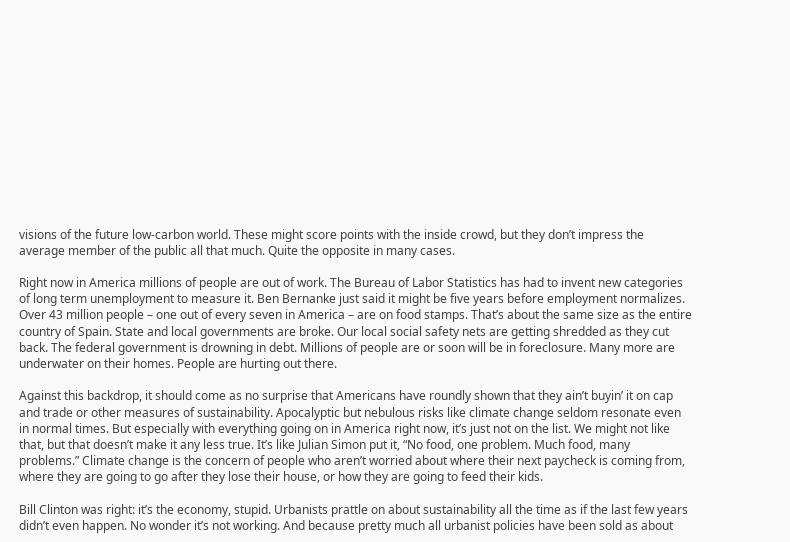visions of the future low-carbon world. These might score points with the inside crowd, but they don’t impress the average member of the public all that much. Quite the opposite in many cases.

Right now in America millions of people are out of work. The Bureau of Labor Statistics has had to invent new categories of long term unemployment to measure it. Ben Bernanke just said it might be five years before employment normalizes. Over 43 million people – one out of every seven in America – are on food stamps. That’s about the same size as the entire country of Spain. State and local governments are broke. Our local social safety nets are getting shredded as they cut back. The federal government is drowning in debt. Millions of people are or soon will be in foreclosure. Many more are underwater on their homes. People are hurting out there.

Against this backdrop, it should come as no surprise that Americans have roundly shown that they ain’t buyin’ it on cap and trade or other measures of sustainability. Apocalyptic but nebulous risks like climate change seldom resonate even in normal times. But especially with everything going on in America right now, it’s just not on the list. We might not like that, but that doesn’t make it any less true. It’s like Julian Simon put it, “No food, one problem. Much food, many problems.” Climate change is the concern of people who aren’t worried about where their next paycheck is coming from, where they are going to go after they lose their house, or how they are going to feed their kids.

Bill Clinton was right: it’s the economy, stupid. Urbanists prattle on about sustainability all the time as if the last few years didn’t even happen. No wonder it’s not working. And because pretty much all urbanist policies have been sold as about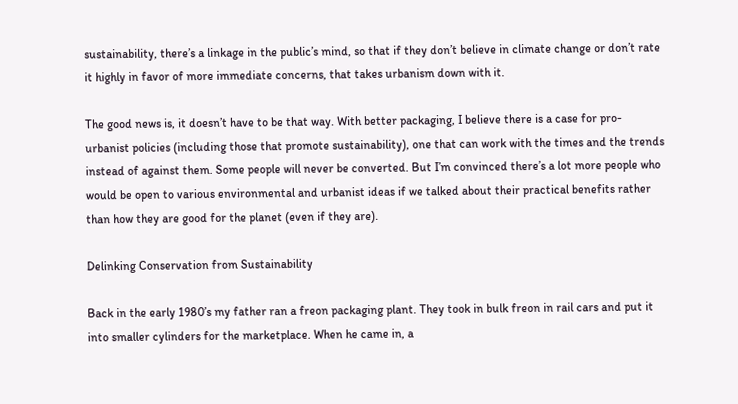sustainability, there’s a linkage in the public’s mind, so that if they don’t believe in climate change or don’t rate it highly in favor of more immediate concerns, that takes urbanism down with it.

The good news is, it doesn’t have to be that way. With better packaging, I believe there is a case for pro-urbanist policies (including those that promote sustainability), one that can work with the times and the trends instead of against them. Some people will never be converted. But I’m convinced there’s a lot more people who would be open to various environmental and urbanist ideas if we talked about their practical benefits rather than how they are good for the planet (even if they are).

Delinking Conservation from Sustainability

Back in the early 1980’s my father ran a freon packaging plant. They took in bulk freon in rail cars and put it into smaller cylinders for the marketplace. When he came in, a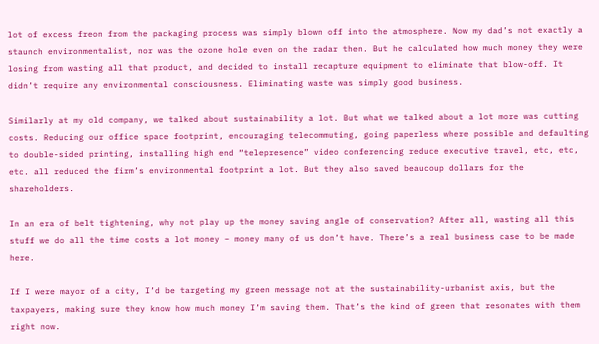lot of excess freon from the packaging process was simply blown off into the atmosphere. Now my dad’s not exactly a staunch environmentalist, nor was the ozone hole even on the radar then. But he calculated how much money they were losing from wasting all that product, and decided to install recapture equipment to eliminate that blow-off. It didn’t require any environmental consciousness. Eliminating waste was simply good business.

Similarly at my old company, we talked about sustainability a lot. But what we talked about a lot more was cutting costs. Reducing our office space footprint, encouraging telecommuting, going paperless where possible and defaulting to double-sided printing, installing high end “telepresence” video conferencing reduce executive travel, etc, etc, etc. all reduced the firm’s environmental footprint a lot. But they also saved beaucoup dollars for the shareholders.

In an era of belt tightening, why not play up the money saving angle of conservation? After all, wasting all this stuff we do all the time costs a lot money – money many of us don’t have. There’s a real business case to be made here.

If I were mayor of a city, I’d be targeting my green message not at the sustainability-urbanist axis, but the taxpayers, making sure they know how much money I’m saving them. That’s the kind of green that resonates with them right now.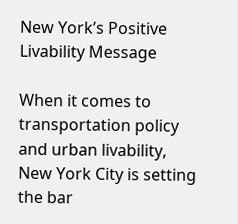New York’s Positive Livability Message

When it comes to transportation policy and urban livability, New York City is setting the bar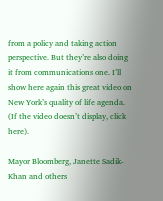from a policy and taking action perspective. But they’re also doing it from communications one. I’ll show here again this great video on New York’s quality of life agenda. (If the video doesn’t display, click here).

Mayor Bloomberg, Janette Sadik-Khan and others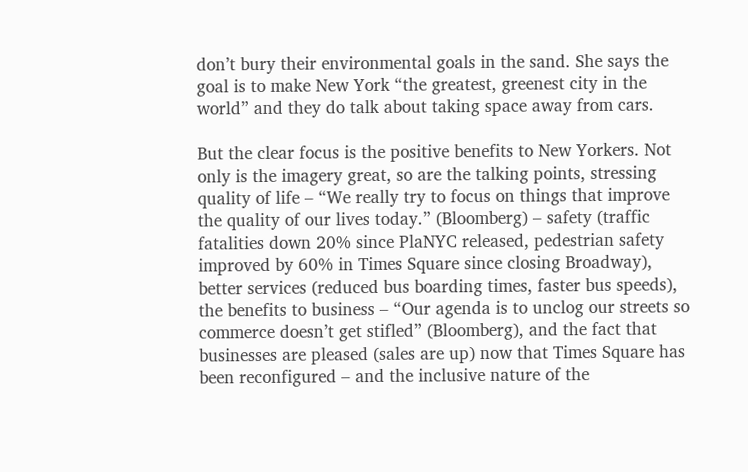don’t bury their environmental goals in the sand. She says the goal is to make New York “the greatest, greenest city in the world” and they do talk about taking space away from cars.

But the clear focus is the positive benefits to New Yorkers. Not only is the imagery great, so are the talking points, stressing quality of life – “We really try to focus on things that improve the quality of our lives today.” (Bloomberg) – safety (traffic fatalities down 20% since PlaNYC released, pedestrian safety improved by 60% in Times Square since closing Broadway), better services (reduced bus boarding times, faster bus speeds), the benefits to business – “Our agenda is to unclog our streets so commerce doesn’t get stifled” (Bloomberg), and the fact that businesses are pleased (sales are up) now that Times Square has been reconfigured – and the inclusive nature of the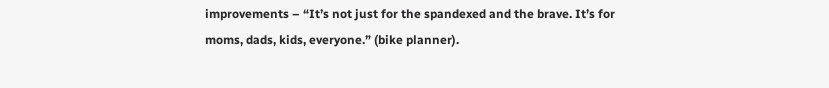improvements – “It’s not just for the spandexed and the brave. It’s for moms, dads, kids, everyone.” (bike planner).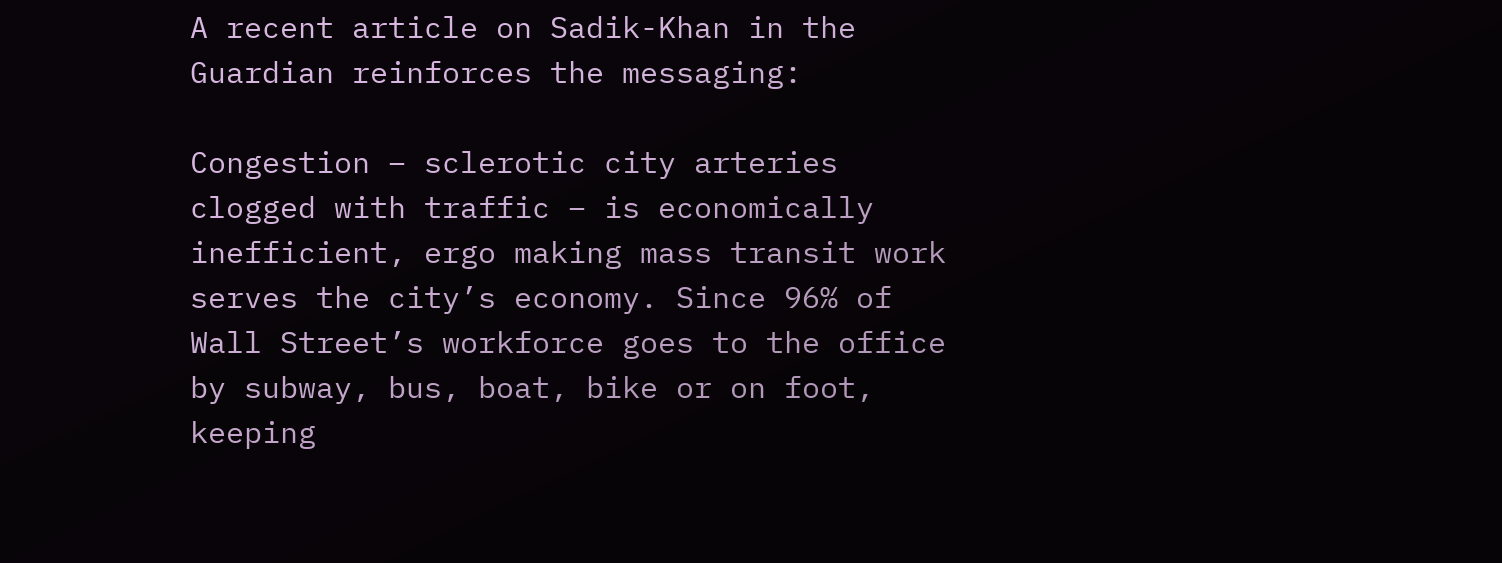A recent article on Sadik-Khan in the Guardian reinforces the messaging:

Congestion – sclerotic city arteries clogged with traffic – is economically inefficient, ergo making mass transit work serves the city’s economy. Since 96% of Wall Street’s workforce goes to the office by subway, bus, boat, bike or on foot, keeping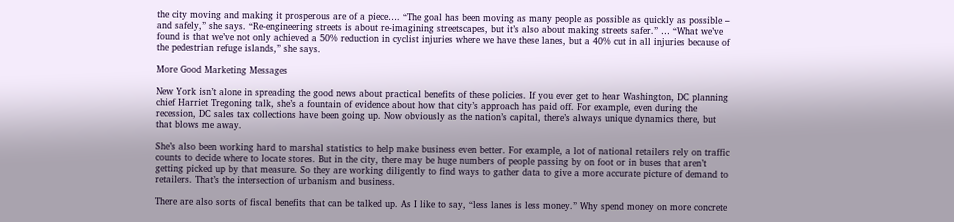the city moving and making it prosperous are of a piece…. “The goal has been moving as many people as possible as quickly as possible – and safely,” she says. “Re-engineering streets is about re-imagining streetscapes, but it’s also about making streets safer.” … “What we’ve found is that we’ve not only achieved a 50% reduction in cyclist injuries where we have these lanes, but a 40% cut in all injuries because of the pedestrian refuge islands,” she says.

More Good Marketing Messages

New York isn’t alone in spreading the good news about practical benefits of these policies. If you ever get to hear Washington, DC planning chief Harriet Tregoning talk, she’s a fountain of evidence about how that city’s approach has paid off. For example, even during the recession, DC sales tax collections have been going up. Now obviously as the nation’s capital, there’s always unique dynamics there, but that blows me away.

She’s also been working hard to marshal statistics to help make business even better. For example, a lot of national retailers rely on traffic counts to decide where to locate stores. But in the city, there may be huge numbers of people passing by on foot or in buses that aren’t getting picked up by that measure. So they are working diligently to find ways to gather data to give a more accurate picture of demand to retailers. That’s the intersection of urbanism and business.

There are also sorts of fiscal benefits that can be talked up. As I like to say, “less lanes is less money.” Why spend money on more concrete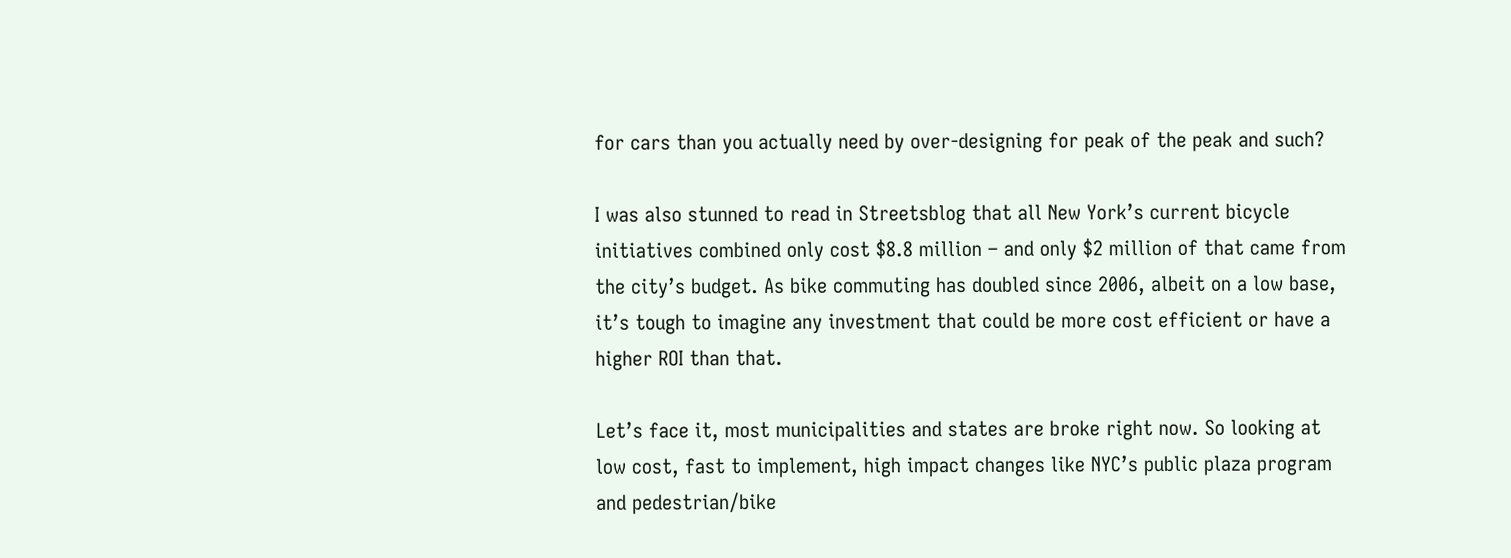for cars than you actually need by over-designing for peak of the peak and such?

I was also stunned to read in Streetsblog that all New York’s current bicycle initiatives combined only cost $8.8 million – and only $2 million of that came from the city’s budget. As bike commuting has doubled since 2006, albeit on a low base, it’s tough to imagine any investment that could be more cost efficient or have a higher ROI than that.

Let’s face it, most municipalities and states are broke right now. So looking at low cost, fast to implement, high impact changes like NYC’s public plaza program and pedestrian/bike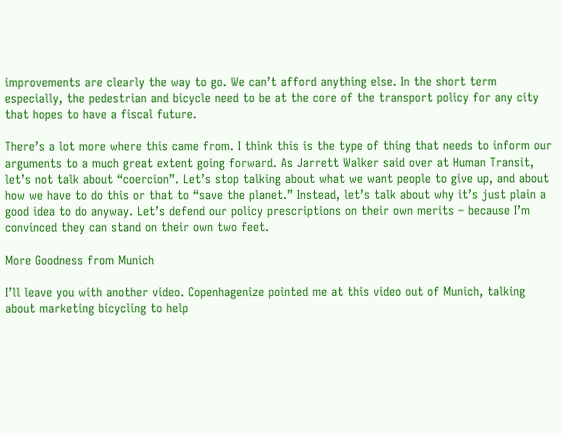improvements are clearly the way to go. We can’t afford anything else. In the short term especially, the pedestrian and bicycle need to be at the core of the transport policy for any city that hopes to have a fiscal future.

There’s a lot more where this came from. I think this is the type of thing that needs to inform our arguments to a much great extent going forward. As Jarrett Walker said over at Human Transit, let’s not talk about “coercion”. Let’s stop talking about what we want people to give up, and about how we have to do this or that to “save the planet.” Instead, let’s talk about why it’s just plain a good idea to do anyway. Let’s defend our policy prescriptions on their own merits – because I’m convinced they can stand on their own two feet.

More Goodness from Munich

I’ll leave you with another video. Copenhagenize pointed me at this video out of Munich, talking about marketing bicycling to help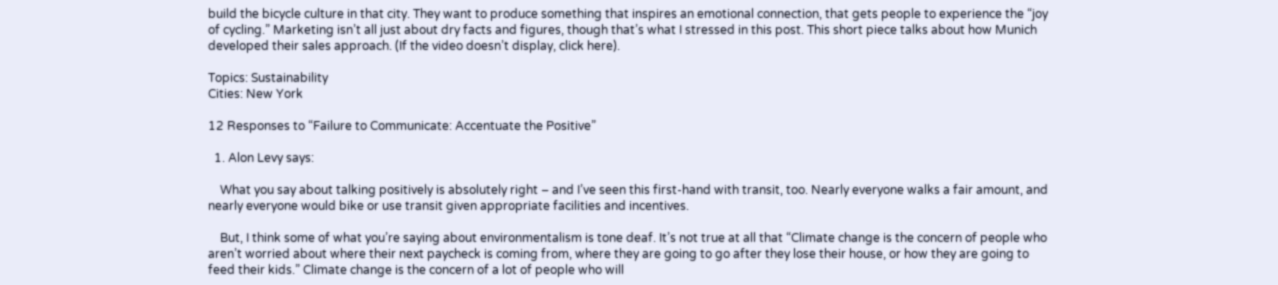build the bicycle culture in that city. They want to produce something that inspires an emotional connection, that gets people to experience the “joy of cycling.” Marketing isn’t all just about dry facts and figures, though that’s what I stressed in this post. This short piece talks about how Munich developed their sales approach. (If the video doesn’t display, click here).

Topics: Sustainability
Cities: New York

12 Responses to “Failure to Communicate: Accentuate the Positive”

  1. Alon Levy says:

    What you say about talking positively is absolutely right – and I’ve seen this first-hand with transit, too. Nearly everyone walks a fair amount, and nearly everyone would bike or use transit given appropriate facilities and incentives.

    But, I think some of what you’re saying about environmentalism is tone deaf. It’s not true at all that “Climate change is the concern of people who aren’t worried about where their next paycheck is coming from, where they are going to go after they lose their house, or how they are going to feed their kids.” Climate change is the concern of a lot of people who will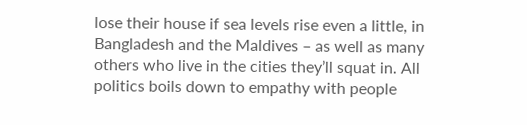lose their house if sea levels rise even a little, in Bangladesh and the Maldives – as well as many others who live in the cities they’ll squat in. All politics boils down to empathy with people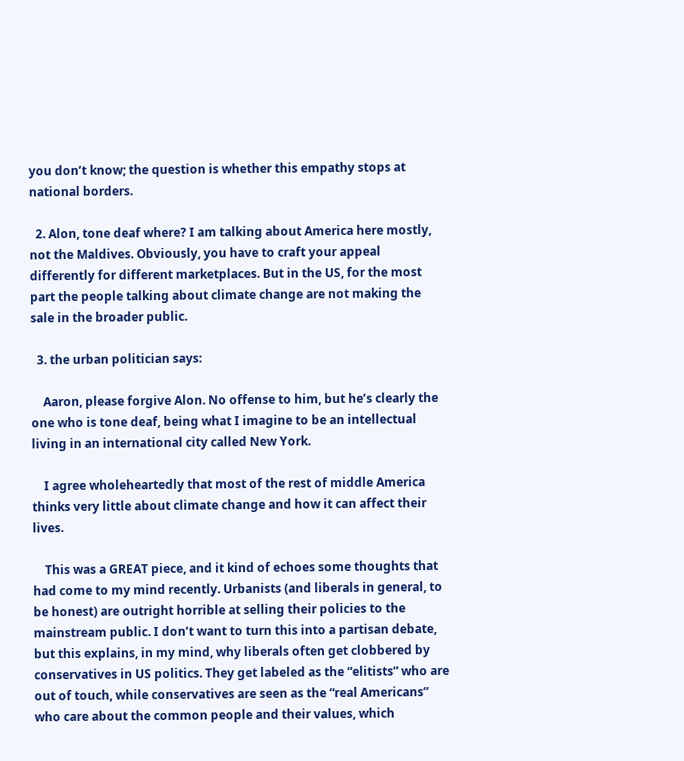you don’t know; the question is whether this empathy stops at national borders.

  2. Alon, tone deaf where? I am talking about America here mostly, not the Maldives. Obviously, you have to craft your appeal differently for different marketplaces. But in the US, for the most part the people talking about climate change are not making the sale in the broader public.

  3. the urban politician says:

    Aaron, please forgive Alon. No offense to him, but he’s clearly the one who is tone deaf, being what I imagine to be an intellectual living in an international city called New York.

    I agree wholeheartedly that most of the rest of middle America thinks very little about climate change and how it can affect their lives.

    This was a GREAT piece, and it kind of echoes some thoughts that had come to my mind recently. Urbanists (and liberals in general, to be honest) are outright horrible at selling their policies to the mainstream public. I don’t want to turn this into a partisan debate, but this explains, in my mind, why liberals often get clobbered by conservatives in US politics. They get labeled as the “elitists” who are out of touch, while conservatives are seen as the “real Americans” who care about the common people and their values, which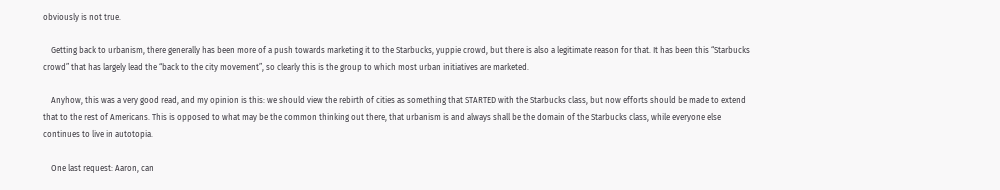obviously is not true.

    Getting back to urbanism, there generally has been more of a push towards marketing it to the Starbucks, yuppie crowd, but there is also a legitimate reason for that. It has been this “Starbucks crowd” that has largely lead the “back to the city movement”, so clearly this is the group to which most urban initiatives are marketed.

    Anyhow, this was a very good read, and my opinion is this: we should view the rebirth of cities as something that STARTED with the Starbucks class, but now efforts should be made to extend that to the rest of Americans. This is opposed to what may be the common thinking out there, that urbanism is and always shall be the domain of the Starbucks class, while everyone else continues to live in autotopia.

    One last request: Aaron, can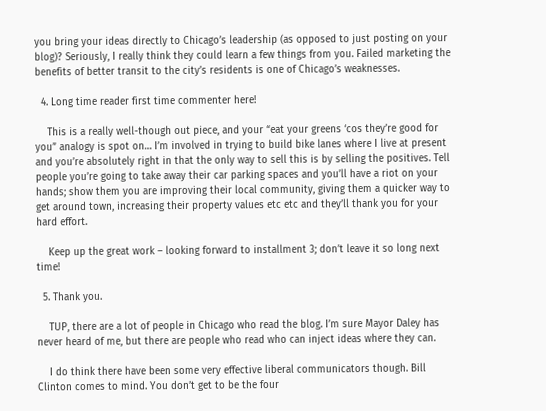you bring your ideas directly to Chicago’s leadership (as opposed to just posting on your blog)? Seriously, I really think they could learn a few things from you. Failed marketing the benefits of better transit to the city’s residents is one of Chicago’s weaknesses.

  4. Long time reader first time commenter here!

    This is a really well-though out piece, and your “eat your greens ‘cos they’re good for you” analogy is spot on… I’m involved in trying to build bike lanes where I live at present and you’re absolutely right in that the only way to sell this is by selling the positives. Tell people you’re going to take away their car parking spaces and you’ll have a riot on your hands; show them you are improving their local community, giving them a quicker way to get around town, increasing their property values etc etc and they’ll thank you for your hard effort.

    Keep up the great work – looking forward to installment 3; don’t leave it so long next time!

  5. Thank you.

    TUP, there are a lot of people in Chicago who read the blog. I’m sure Mayor Daley has never heard of me, but there are people who read who can inject ideas where they can.

    I do think there have been some very effective liberal communicators though. Bill Clinton comes to mind. You don’t get to be the four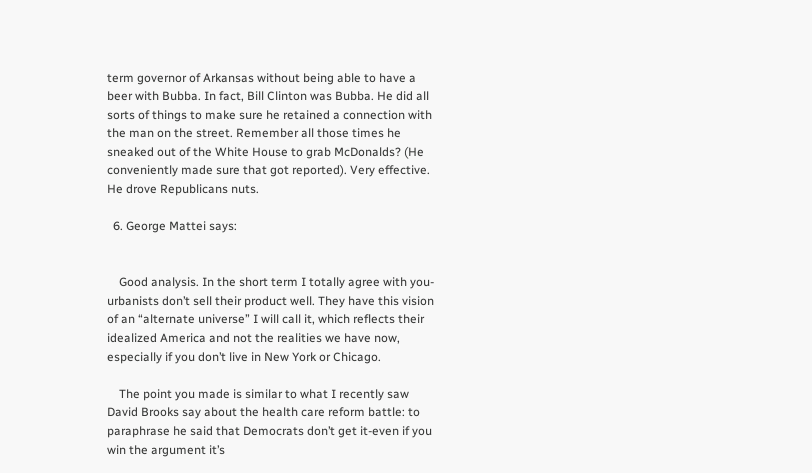term governor of Arkansas without being able to have a beer with Bubba. In fact, Bill Clinton was Bubba. He did all sorts of things to make sure he retained a connection with the man on the street. Remember all those times he sneaked out of the White House to grab McDonalds? (He conveniently made sure that got reported). Very effective. He drove Republicans nuts.

  6. George Mattei says:


    Good analysis. In the short term I totally agree with you-urbanists don’t sell their product well. They have this vision of an “alternate universe” I will call it, which reflects their idealized America and not the realities we have now, especially if you don’t live in New York or Chicago.

    The point you made is similar to what I recently saw David Brooks say about the health care reform battle: to paraphrase he said that Democrats don’t get it-even if you win the argument it’s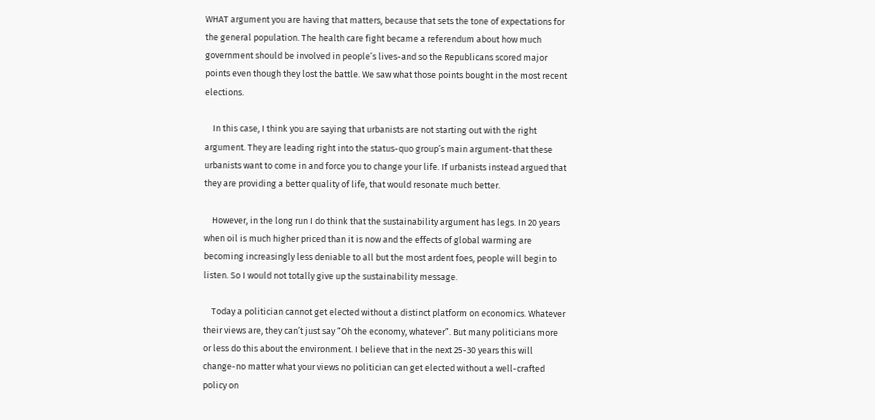WHAT argument you are having that matters, because that sets the tone of expectations for the general population. The health care fight became a referendum about how much government should be involved in people’s lives-and so the Republicans scored major points even though they lost the battle. We saw what those points bought in the most recent elections.

    In this case, I think you are saying that urbanists are not starting out with the right argument. They are leading right into the status-quo group’s main argument-that these urbanists want to come in and force you to change your life. If urbanists instead argued that they are providing a better quality of life, that would resonate much better.

    However, in the long run I do think that the sustainability argument has legs. In 20 years when oil is much higher priced than it is now and the effects of global warming are becoming increasingly less deniable to all but the most ardent foes, people will begin to listen. So I would not totally give up the sustainability message.

    Today a politician cannot get elected without a distinct platform on economics. Whatever their views are, they can’t just say “Oh the economy, whatever”. But many politicians more or less do this about the environment. I believe that in the next 25-30 years this will change-no matter what your views no politician can get elected without a well-crafted policy on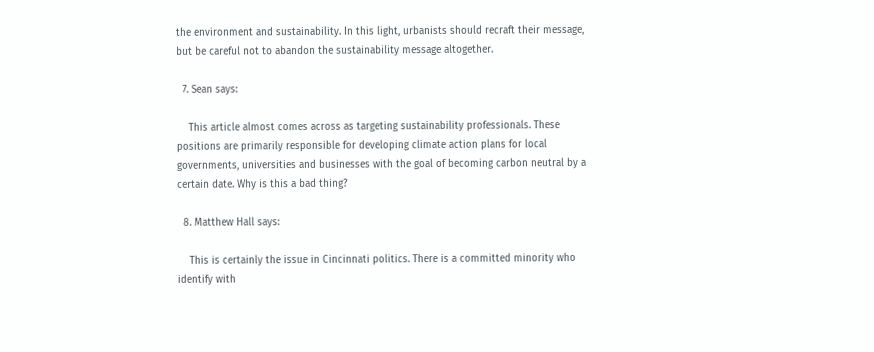the environment and sustainability. In this light, urbanists should recraft their message, but be careful not to abandon the sustainability message altogether.

  7. Sean says:

    This article almost comes across as targeting sustainability professionals. These positions are primarily responsible for developing climate action plans for local governments, universities and businesses with the goal of becoming carbon neutral by a certain date. Why is this a bad thing?

  8. Matthew Hall says:

    This is certainly the issue in Cincinnati politics. There is a committed minority who identify with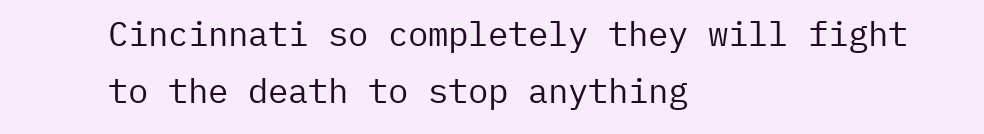Cincinnati so completely they will fight to the death to stop anything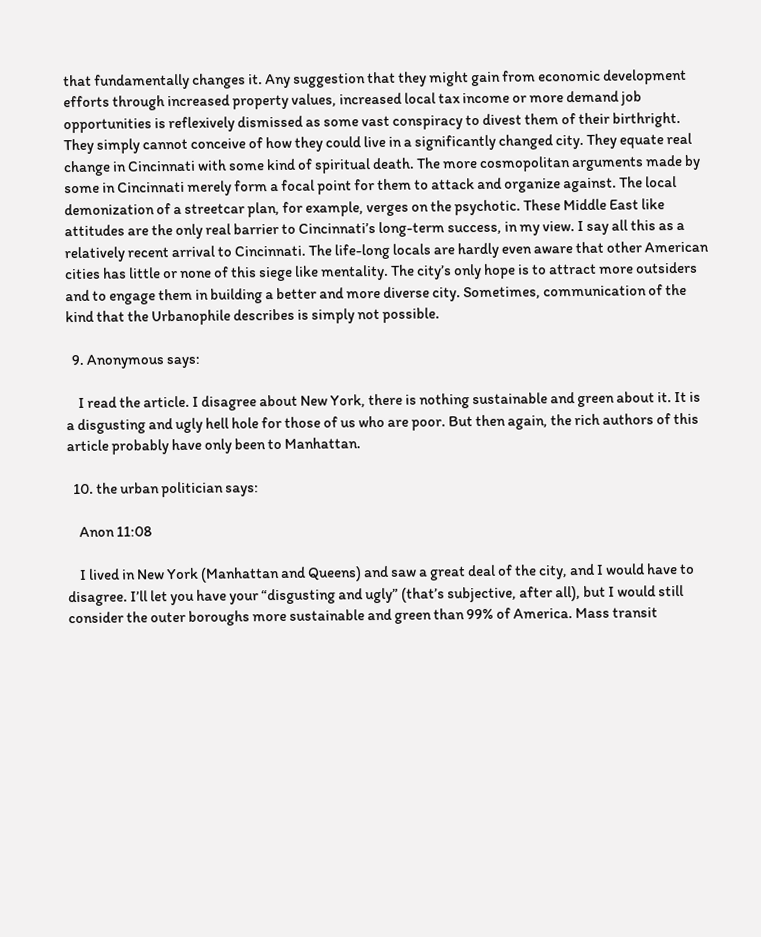that fundamentally changes it. Any suggestion that they might gain from economic development efforts through increased property values, increased local tax income or more demand job opportunities is reflexively dismissed as some vast conspiracy to divest them of their birthright. They simply cannot conceive of how they could live in a significantly changed city. They equate real change in Cincinnati with some kind of spiritual death. The more cosmopolitan arguments made by some in Cincinnati merely form a focal point for them to attack and organize against. The local demonization of a streetcar plan, for example, verges on the psychotic. These Middle East like attitudes are the only real barrier to Cincinnati’s long-term success, in my view. I say all this as a relatively recent arrival to Cincinnati. The life-long locals are hardly even aware that other American cities has little or none of this siege like mentality. The city’s only hope is to attract more outsiders and to engage them in building a better and more diverse city. Sometimes, communication of the kind that the Urbanophile describes is simply not possible.

  9. Anonymous says:

    I read the article. I disagree about New York, there is nothing sustainable and green about it. It is a disgusting and ugly hell hole for those of us who are poor. But then again, the rich authors of this article probably have only been to Manhattan.

  10. the urban politician says:

    Anon 11:08

    I lived in New York (Manhattan and Queens) and saw a great deal of the city, and I would have to disagree. I’ll let you have your “disgusting and ugly” (that’s subjective, after all), but I would still consider the outer boroughs more sustainable and green than 99% of America. Mass transit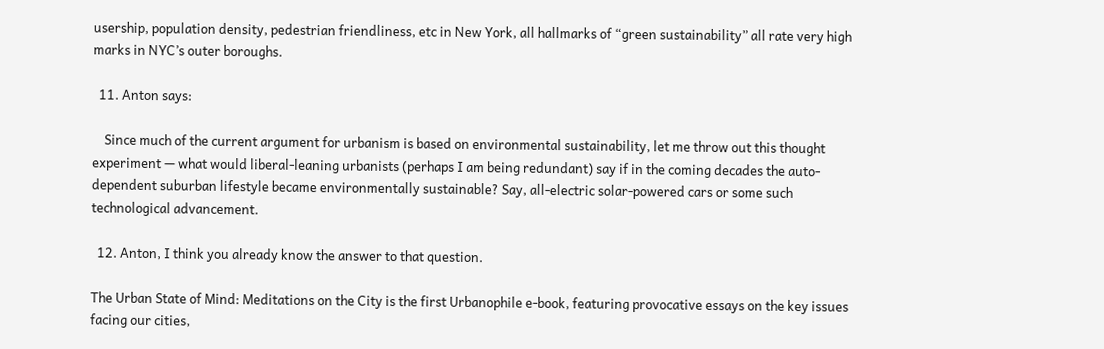usership, population density, pedestrian friendliness, etc in New York, all hallmarks of “green sustainability” all rate very high marks in NYC’s outer boroughs.

  11. Anton says:

    Since much of the current argument for urbanism is based on environmental sustainability, let me throw out this thought experiment — what would liberal-leaning urbanists (perhaps I am being redundant) say if in the coming decades the auto-dependent suburban lifestyle became environmentally sustainable? Say, all-electric solar-powered cars or some such technological advancement.

  12. Anton, I think you already know the answer to that question.

The Urban State of Mind: Meditations on the City is the first Urbanophile e-book, featuring provocative essays on the key issues facing our cities,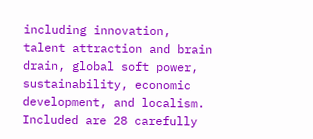including innovation, talent attraction and brain drain, global soft power, sustainability, economic development, and localism. Included are 28 carefully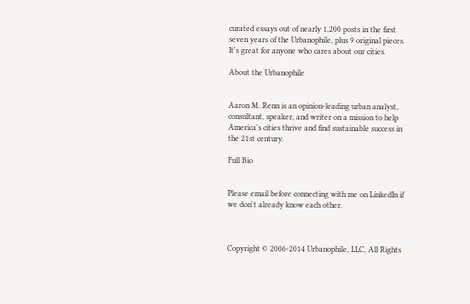curated essays out of nearly 1,200 posts in the first seven years of the Urbanophile, plus 9 original pieces. It's great for anyone who cares about our cities.

About the Urbanophile


Aaron M. Renn is an opinion-leading urban analyst, consultant, speaker, and writer on a mission to help America’s cities thrive and find sustainable success in the 21st century.

Full Bio


Please email before connecting with me on LinkedIn if we don't already know each other.



Copyright © 2006-2014 Urbanophile, LLC, All Rights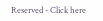Reserved - Click here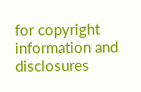for copyright information and disclosures